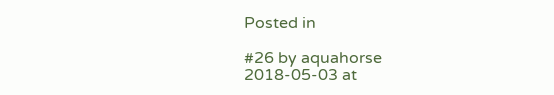Posted in

#26 by aquahorse
2018-05-03 at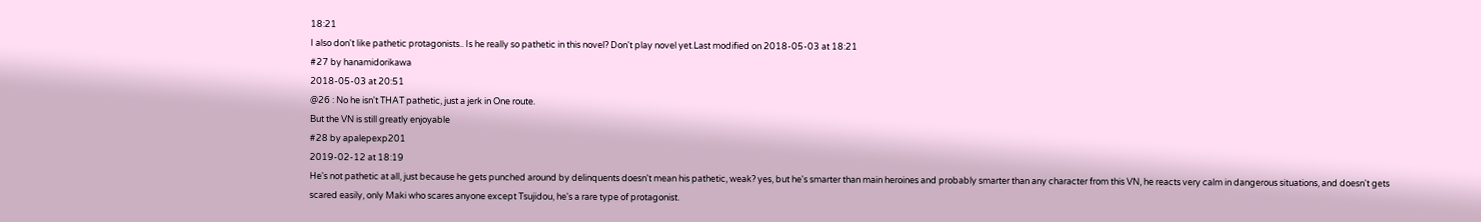18:21
I also don't like pathetic protagonists.. Is he really so pathetic in this novel? Don't play novel yet.Last modified on 2018-05-03 at 18:21
#27 by hanamidorikawa
2018-05-03 at 20:51
@26 : No he isn't THAT pathetic, just a jerk in One route.
But the VN is still greatly enjoyable
#28 by apalepexp201
2019-02-12 at 18:19
He's not pathetic at all, just because he gets punched around by delinquents doesn't mean his pathetic, weak? yes, but he's smarter than main heroines and probably smarter than any character from this VN, he reacts very calm in dangerous situations, and doesn't gets scared easily, only Maki who scares anyone except Tsujidou, he's a rare type of protagonist.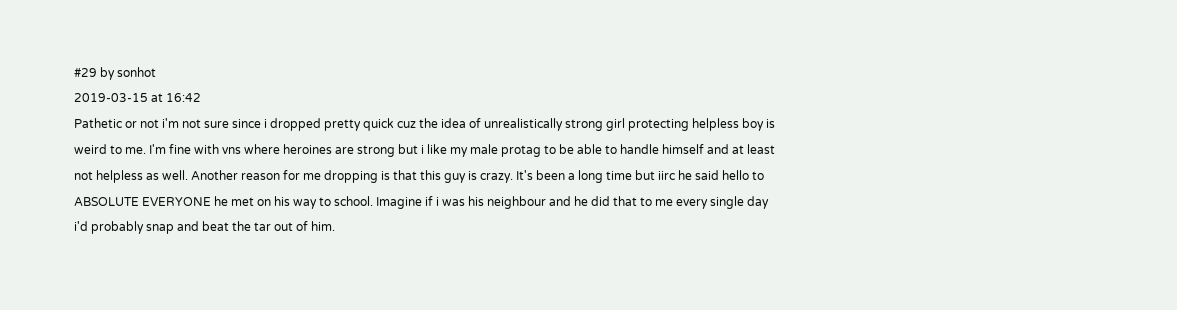#29 by sonhot
2019-03-15 at 16:42
Pathetic or not i'm not sure since i dropped pretty quick cuz the idea of unrealistically strong girl protecting helpless boy is weird to me. I'm fine with vns where heroines are strong but i like my male protag to be able to handle himself and at least not helpless as well. Another reason for me dropping is that this guy is crazy. It's been a long time but iirc he said hello to ABSOLUTE EVERYONE he met on his way to school. Imagine if i was his neighbour and he did that to me every single day i'd probably snap and beat the tar out of him.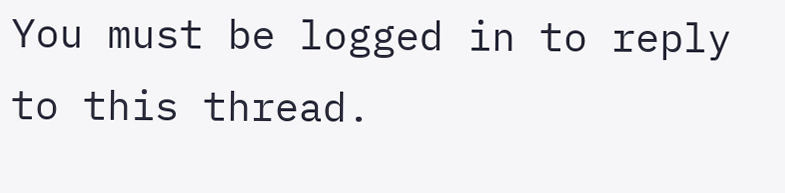You must be logged in to reply to this thread.